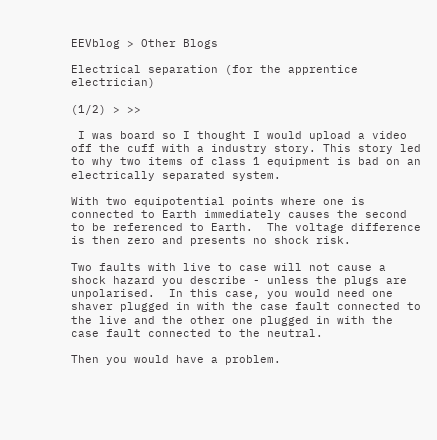EEVblog > Other Blogs

Electrical separation (for the apprentice electrician)

(1/2) > >>

 I was board so I thought I would upload a video off the cuff with a industry story. This story led to why two items of class 1 equipment is bad on an electrically separated system.

With two equipotential points where one is connected to Earth immediately causes the second to be referenced to Earth.  The voltage difference is then zero and presents no shock risk.

Two faults with live to case will not cause a shock hazard you describe - unless the plugs are unpolarised.  In this case, you would need one shaver plugged in with the case fault connected to the live and the other one plugged in with the case fault connected to the neutral.

Then you would have a problem.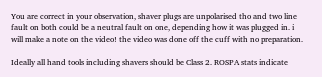You are correct in your observation, shaver plugs are unpolarised tho and two line fault on both could be a neutral fault on one, depending how it was plugged in. i will make a note on the video! the video was done off the cuff with no preparation.

Ideally all hand tools including shavers should be Class 2. ROSPA stats indicate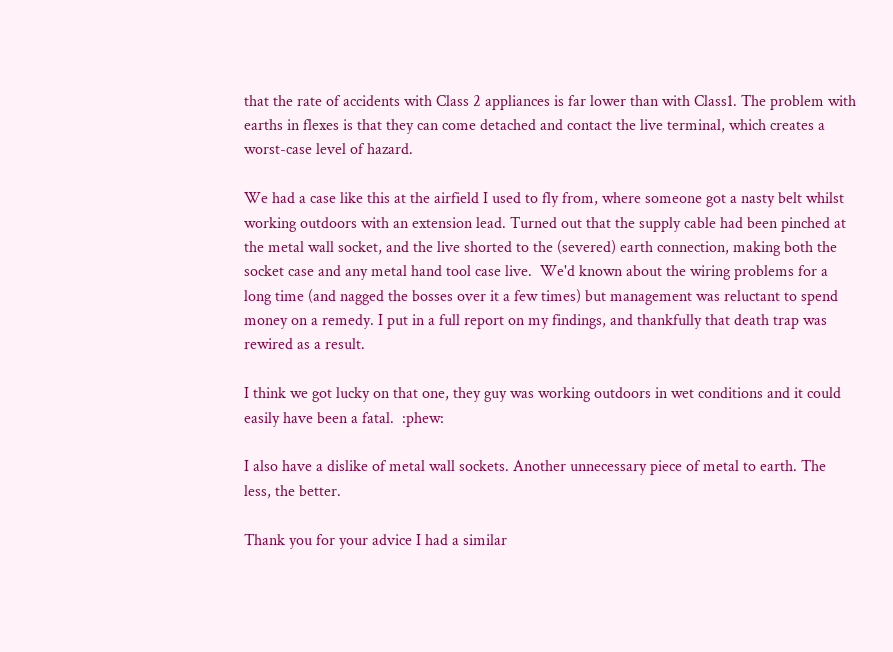that the rate of accidents with Class 2 appliances is far lower than with Class1. The problem with earths in flexes is that they can come detached and contact the live terminal, which creates a worst-case level of hazard.

We had a case like this at the airfield I used to fly from, where someone got a nasty belt whilst working outdoors with an extension lead. Turned out that the supply cable had been pinched at the metal wall socket, and the live shorted to the (severed) earth connection, making both the socket case and any metal hand tool case live.  We'd known about the wiring problems for a long time (and nagged the bosses over it a few times) but management was reluctant to spend money on a remedy. I put in a full report on my findings, and thankfully that death trap was rewired as a result.

I think we got lucky on that one, they guy was working outdoors in wet conditions and it could easily have been a fatal.  :phew:

I also have a dislike of metal wall sockets. Another unnecessary piece of metal to earth. The less, the better.

Thank you for your advice I had a similar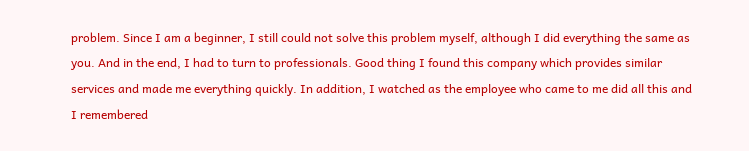problem. Since I am a beginner, I still could not solve this problem myself, although I did everything the same as you. And in the end, I had to turn to professionals. Good thing I found this company which provides similar services and made me everything quickly. In addition, I watched as the employee who came to me did all this and I remembered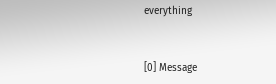everything


[0] Message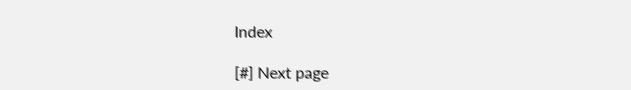Index

[#] Next page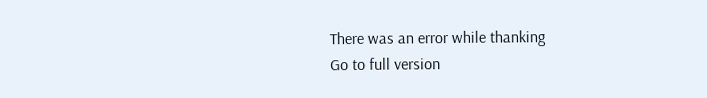There was an error while thanking
Go to full version